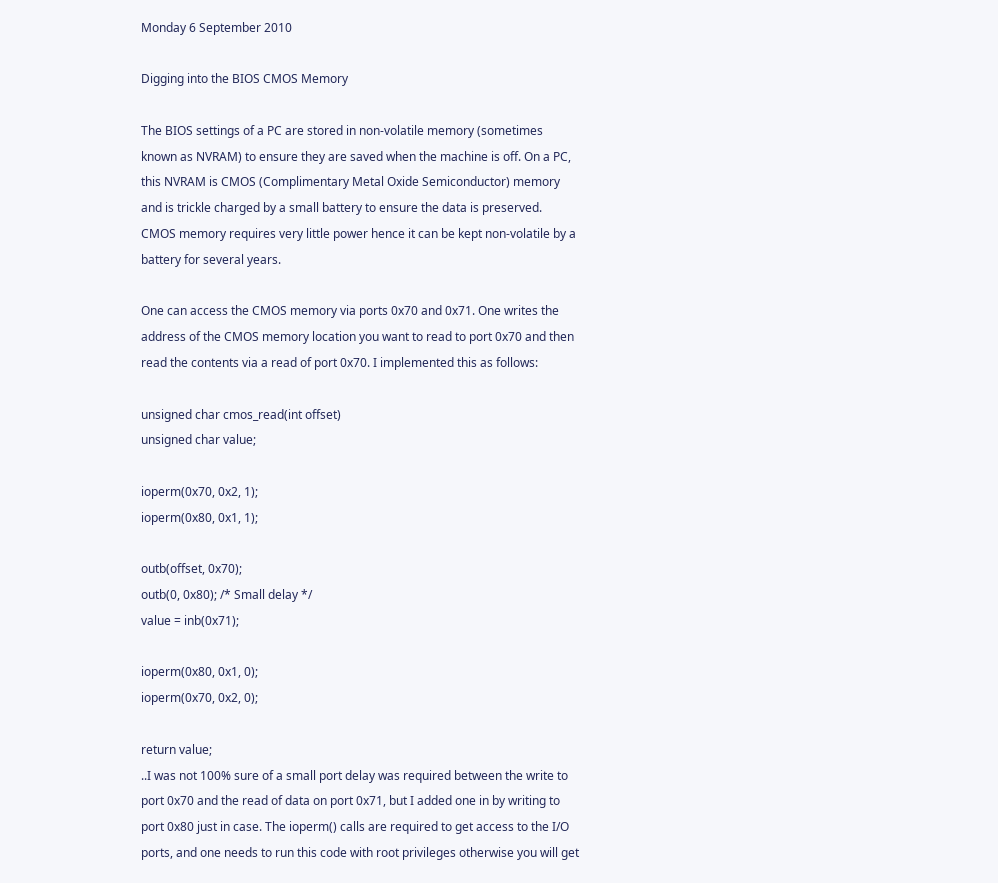Monday 6 September 2010

Digging into the BIOS CMOS Memory

The BIOS settings of a PC are stored in non-volatile memory (sometimes known as NVRAM) to ensure they are saved when the machine is off. On a PC, this NVRAM is CMOS (Complimentary Metal Oxide Semiconductor) memory and is trickle charged by a small battery to ensure the data is preserved. CMOS memory requires very little power hence it can be kept non-volatile by a battery for several years.

One can access the CMOS memory via ports 0x70 and 0x71. One writes the address of the CMOS memory location you want to read to port 0x70 and then read the contents via a read of port 0x70. I implemented this as follows:

unsigned char cmos_read(int offset)
unsigned char value;

ioperm(0x70, 0x2, 1);
ioperm(0x80, 0x1, 1);

outb(offset, 0x70);
outb(0, 0x80); /* Small delay */
value = inb(0x71);

ioperm(0x80, 0x1, 0);
ioperm(0x70, 0x2, 0);

return value;
..I was not 100% sure of a small port delay was required between the write to port 0x70 and the read of data on port 0x71, but I added one in by writing to port 0x80 just in case. The ioperm() calls are required to get access to the I/O ports, and one needs to run this code with root privileges otherwise you will get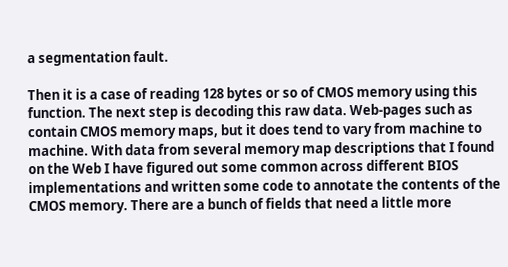a segmentation fault.

Then it is a case of reading 128 bytes or so of CMOS memory using this function. The next step is decoding this raw data. Web-pages such as contain CMOS memory maps, but it does tend to vary from machine to machine. With data from several memory map descriptions that I found on the Web I have figured out some common across different BIOS implementations and written some code to annotate the contents of the CMOS memory. There are a bunch of fields that need a little more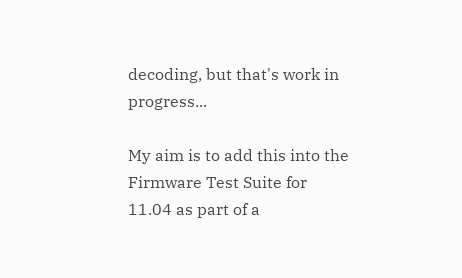decoding, but that's work in progress...

My aim is to add this into the Firmware Test Suite for 11.04 as part of a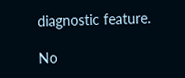diagnostic feature.

No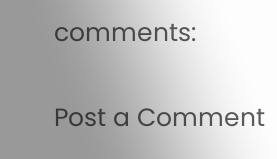comments:

Post a Comment